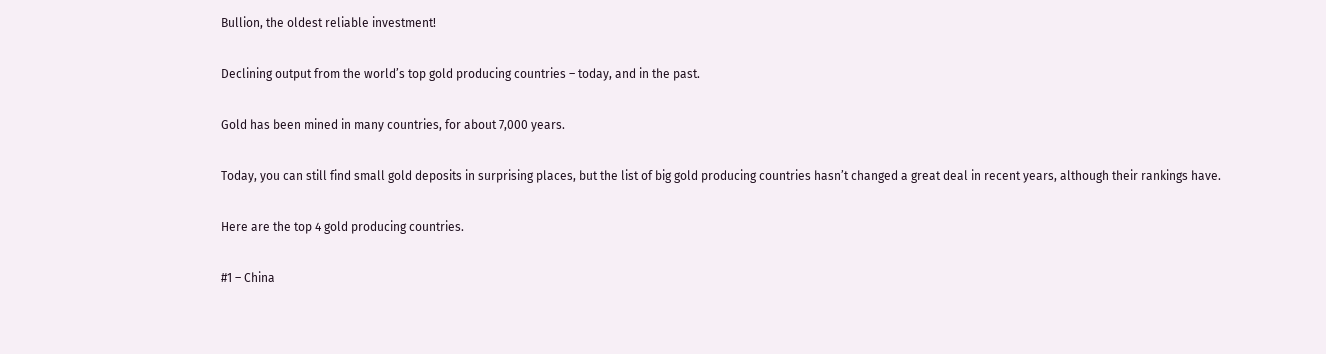Bullion, the oldest reliable investment!

Declining output from the world’s top gold producing countries – today, and in the past.

Gold has been mined in many countries, for about 7,000 years.

Today, you can still find small gold deposits in surprising places, but the list of big gold producing countries hasn’t changed a great deal in recent years, although their rankings have.

Here are the top 4 gold producing countries.

#1 – China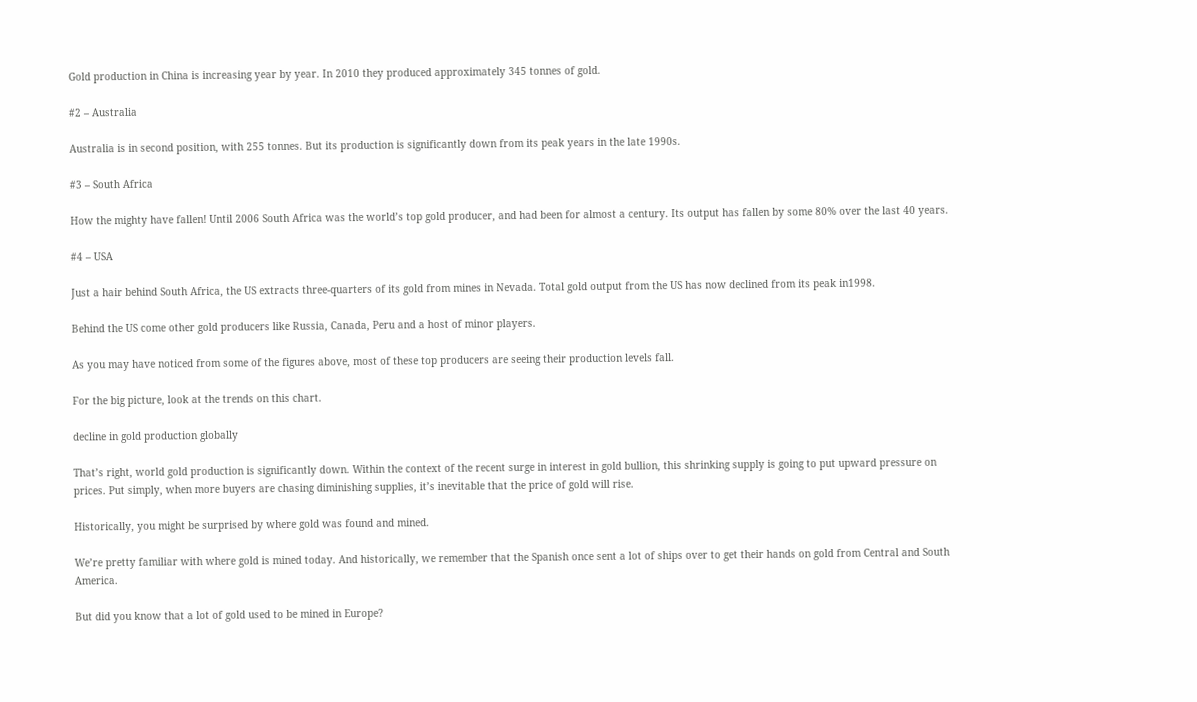Gold production in China is increasing year by year. In 2010 they produced approximately 345 tonnes of gold.

#2 – Australia

Australia is in second position, with 255 tonnes. But its production is significantly down from its peak years in the late 1990s.

#3 – South Africa

How the mighty have fallen! Until 2006 South Africa was the world’s top gold producer, and had been for almost a century. Its output has fallen by some 80% over the last 40 years.

#4 – USA

Just a hair behind South Africa, the US extracts three-quarters of its gold from mines in Nevada. Total gold output from the US has now declined from its peak in1998.

Behind the US come other gold producers like Russia, Canada, Peru and a host of minor players.

As you may have noticed from some of the figures above, most of these top producers are seeing their production levels fall.

For the big picture, look at the trends on this chart.

decline in gold production globally

That’s right, world gold production is significantly down. Within the context of the recent surge in interest in gold bullion, this shrinking supply is going to put upward pressure on prices. Put simply, when more buyers are chasing diminishing supplies, it’s inevitable that the price of gold will rise.

Historically, you might be surprised by where gold was found and mined.

We’re pretty familiar with where gold is mined today. And historically, we remember that the Spanish once sent a lot of ships over to get their hands on gold from Central and South America.

But did you know that a lot of gold used to be mined in Europe?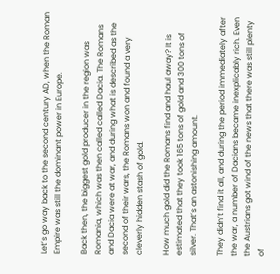Let’s go way back to the second century AD, when the Roman Empire was still the dominant power in Europe.

Back then, the biggest gold producer in the region was Romania, which was then called called Dacia. The Romans and Dacia were at war, and during what is described as the second of their wars, the Romans won and found a very cleverly hidden stash of gold.

How much gold did the Romans find and haul away? It is estimated that they took 165 tons of gold and 300 tons of silver. That’s an astonishing amount.

They didn’t find it all, and during the period immediately after the war, a number of Dacians became inexplicably rich. Even the Austrians got wind of the news that there was still plenty of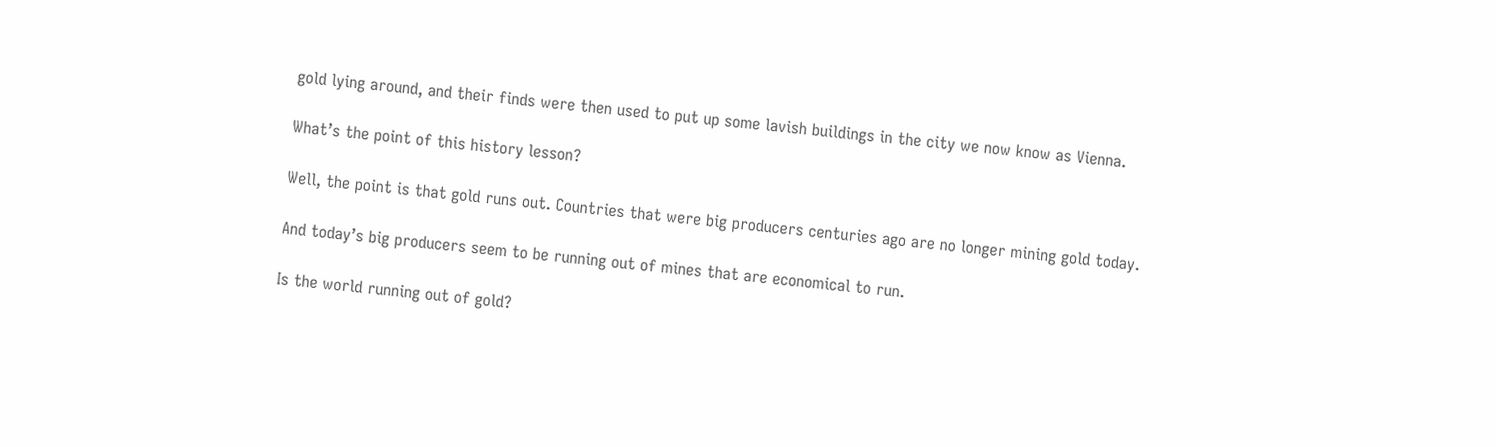gold lying around, and their finds were then used to put up some lavish buildings in the city we now know as Vienna.

What’s the point of this history lesson?

Well, the point is that gold runs out. Countries that were big producers centuries ago are no longer mining gold today.

And today’s big producers seem to be running out of mines that are economical to run.

Is the world running out of gold?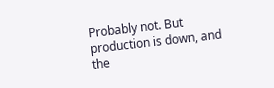Probably not. But production is down, and the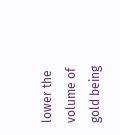lower the volume of gold being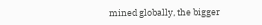mined globally, the bigger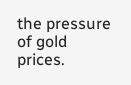the pressure of gold prices.